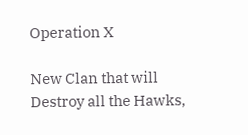Operation X

New Clan that will Destroy all the Hawks,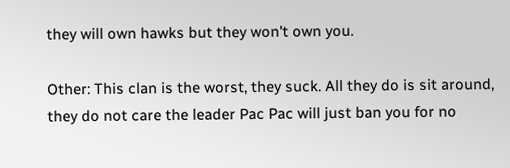they will own hawks but they won't own you.

Other: This clan is the worst, they suck. All they do is sit around, they do not care the leader Pac Pac will just ban you for no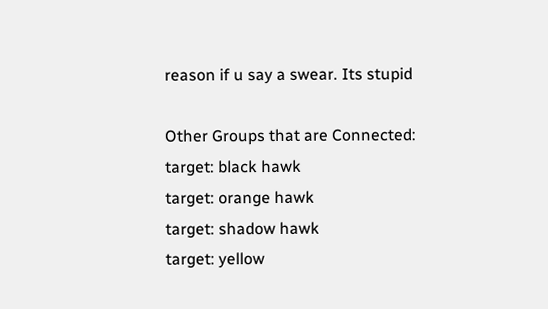reason if u say a swear. Its stupid

Other Groups that are Connected:
target: black hawk
target: orange hawk
target: shadow hawk
target: yellow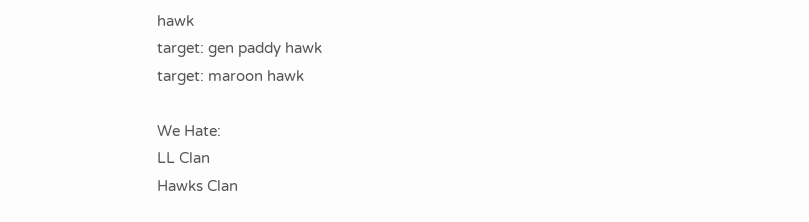hawk
target: gen paddy hawk
target: maroon hawk

We Hate:
LL Clan
Hawks Clan